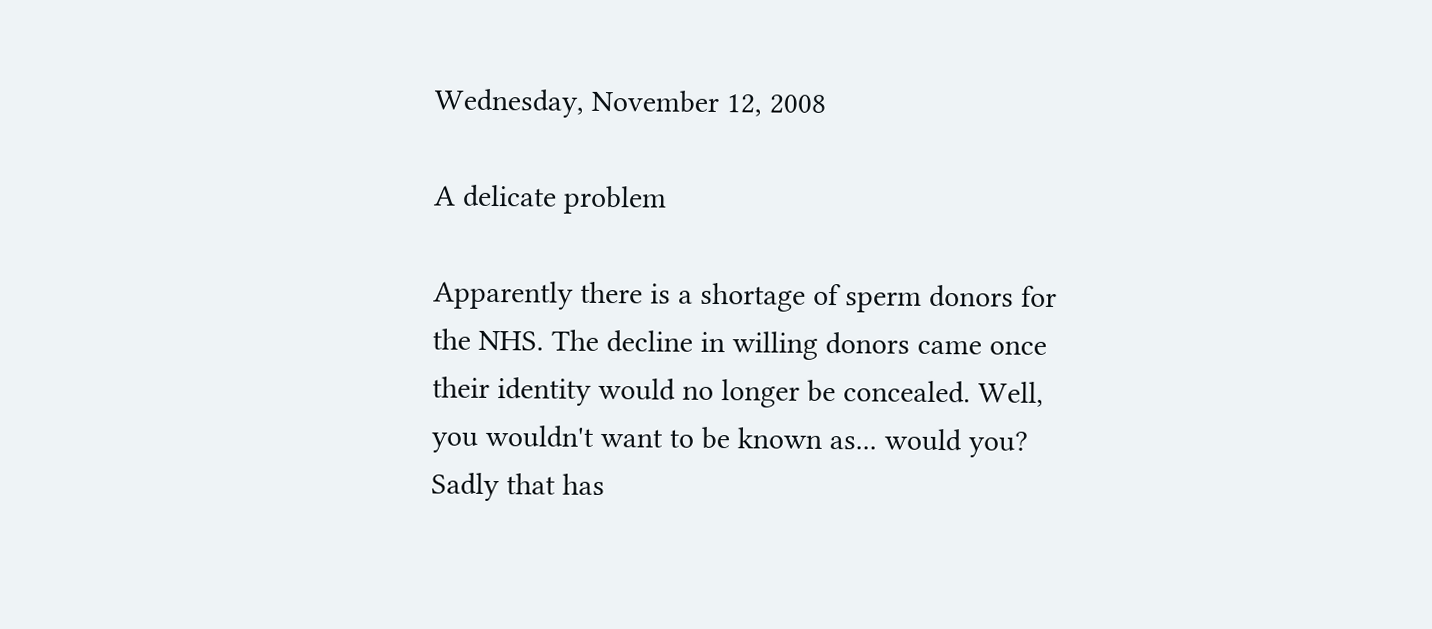Wednesday, November 12, 2008

A delicate problem

Apparently there is a shortage of sperm donors for the NHS. The decline in willing donors came once their identity would no longer be concealed. Well, you wouldn't want to be known as... would you? Sadly that has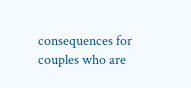consequences for couples who are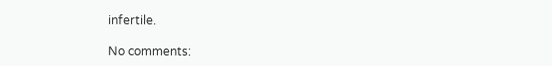infertile.

No comments: